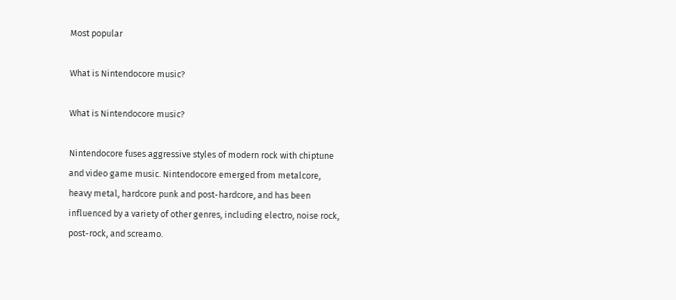Most popular

What is Nintendocore music?

What is Nintendocore music?

Nintendocore fuses aggressive styles of modern rock with chiptune and video game music. Nintendocore emerged from metalcore, heavy metal, hardcore punk and post-hardcore, and has been influenced by a variety of other genres, including electro, noise rock, post-rock, and screamo.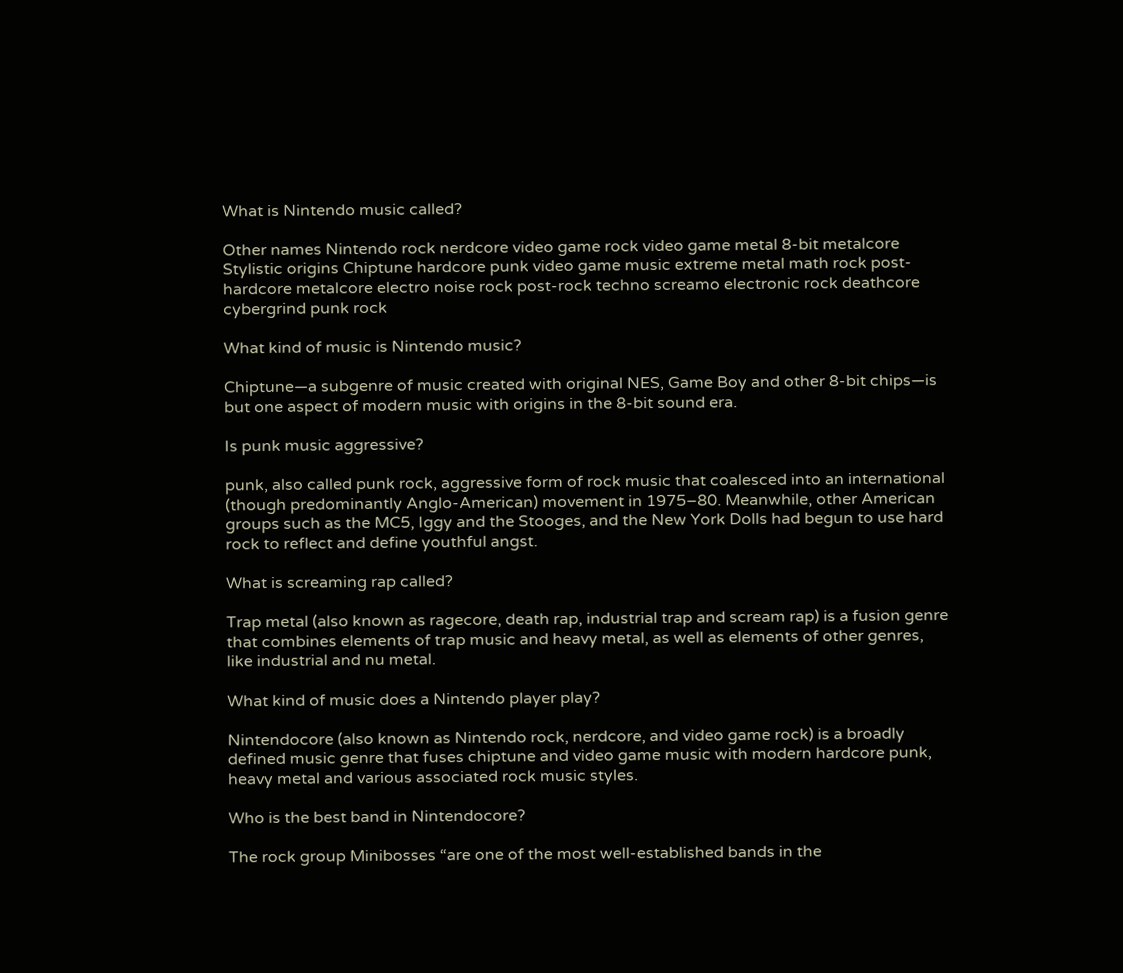What is Nintendo music called?

Other names Nintendo rock nerdcore video game rock video game metal 8-bit metalcore
Stylistic origins Chiptune hardcore punk video game music extreme metal math rock post-hardcore metalcore electro noise rock post-rock techno screamo electronic rock deathcore cybergrind punk rock

What kind of music is Nintendo music?

Chiptune—a subgenre of music created with original NES, Game Boy and other 8-bit chips—is but one aspect of modern music with origins in the 8-bit sound era.

Is punk music aggressive?

punk, also called punk rock, aggressive form of rock music that coalesced into an international (though predominantly Anglo-American) movement in 1975–80. Meanwhile, other American groups such as the MC5, Iggy and the Stooges, and the New York Dolls had begun to use hard rock to reflect and define youthful angst.

What is screaming rap called?

Trap metal (also known as ragecore, death rap, industrial trap and scream rap) is a fusion genre that combines elements of trap music and heavy metal, as well as elements of other genres, like industrial and nu metal.

What kind of music does a Nintendo player play?

Nintendocore (also known as Nintendo rock, nerdcore, and video game rock) is a broadly defined music genre that fuses chiptune and video game music with modern hardcore punk, heavy metal and various associated rock music styles.

Who is the best band in Nintendocore?

The rock group Minibosses “are one of the most well-established bands in the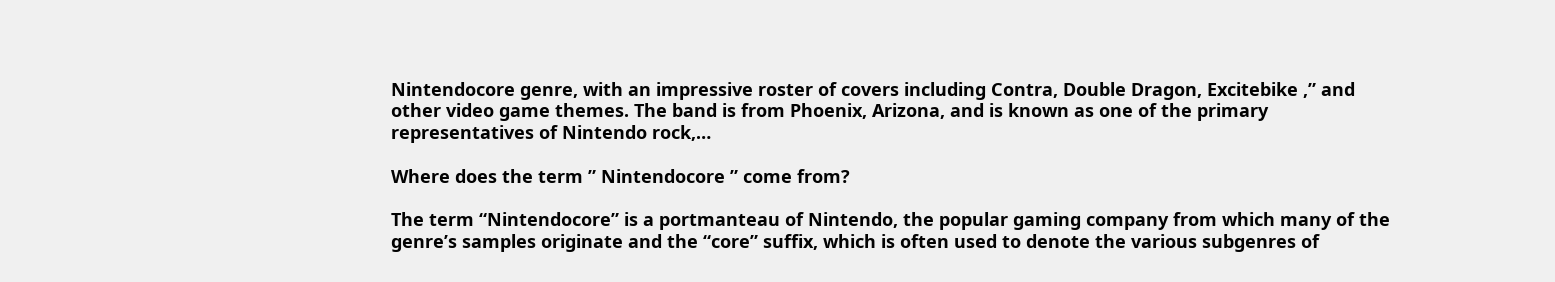Nintendocore genre, with an impressive roster of covers including Contra, Double Dragon, Excitebike ,” and other video game themes. The band is from Phoenix, Arizona, and is known as one of the primary representatives of Nintendo rock,…

Where does the term ” Nintendocore ” come from?

The term “Nintendocore” is a portmanteau of Nintendo, the popular gaming company from which many of the genre’s samples originate and the “core” suffix, which is often used to denote the various subgenres of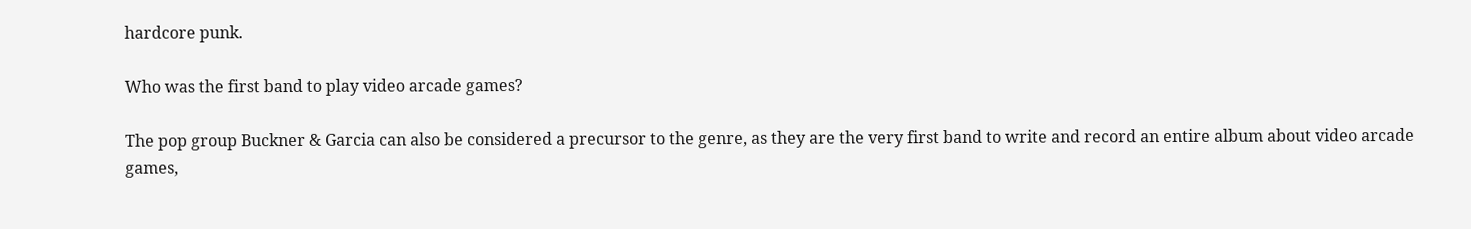hardcore punk.

Who was the first band to play video arcade games?

The pop group Buckner & Garcia can also be considered a precursor to the genre, as they are the very first band to write and record an entire album about video arcade games,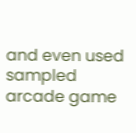and even used sampled arcade game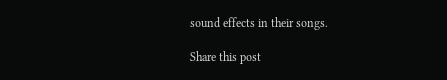sound effects in their songs.

Share this post